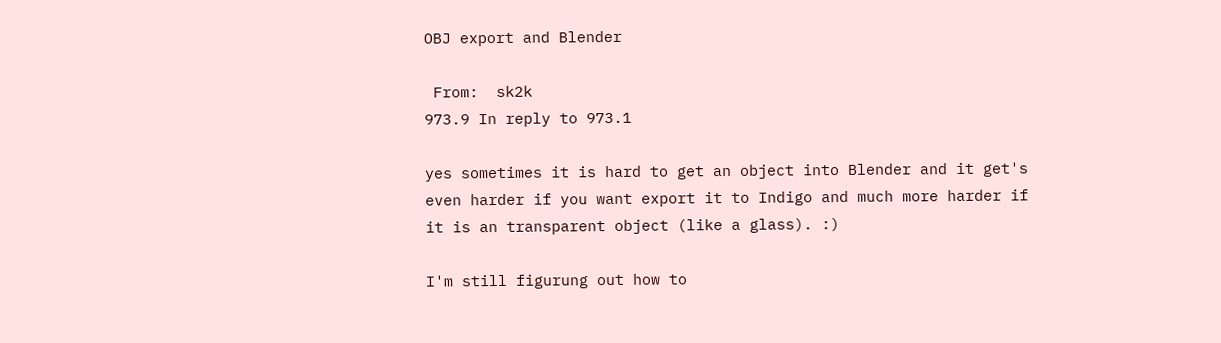OBJ export and Blender

 From:  sk2k
973.9 In reply to 973.1

yes sometimes it is hard to get an object into Blender and it get's even harder if you want export it to Indigo and much more harder if it is an transparent object (like a glass). :)

I'm still figurung out how to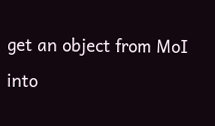get an object from MoI into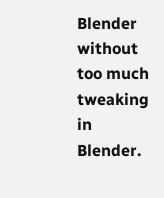Blender without too much tweaking in Blender.